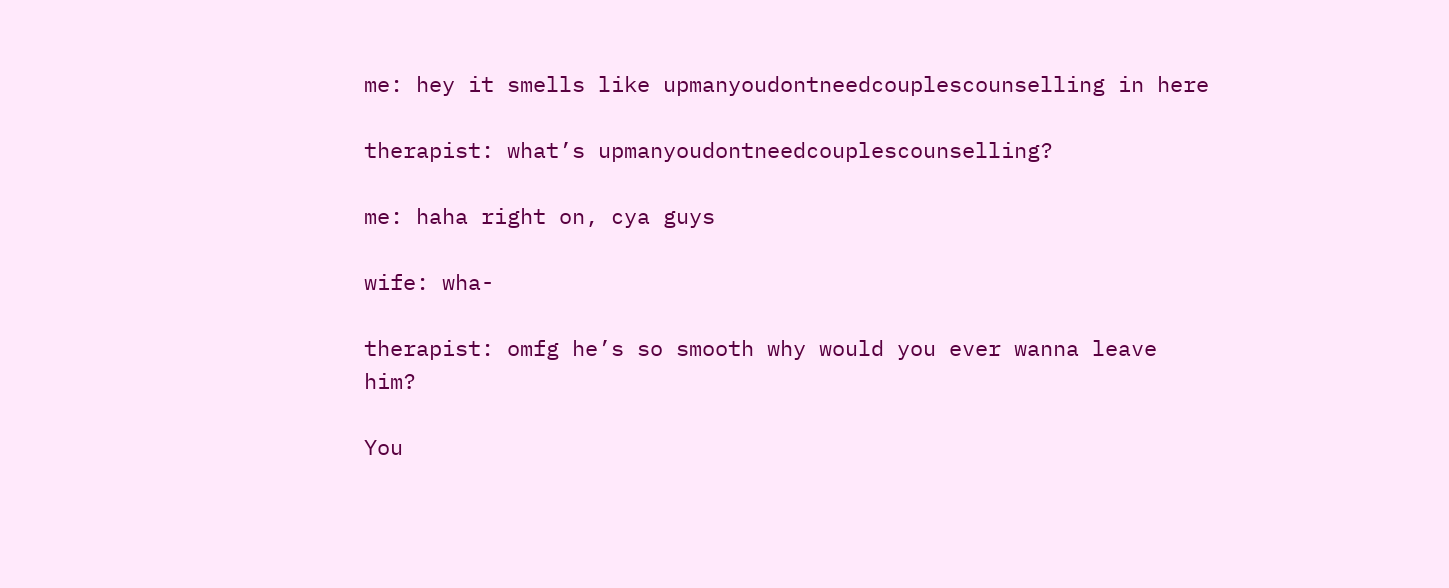me: hey it smells like upmanyoudontneedcouplescounselling in here

therapist: what’s upmanyoudontneedcouplescounselling?

me: haha right on, cya guys

wife: wha-

therapist: omfg he’s so smooth why would you ever wanna leave him?

You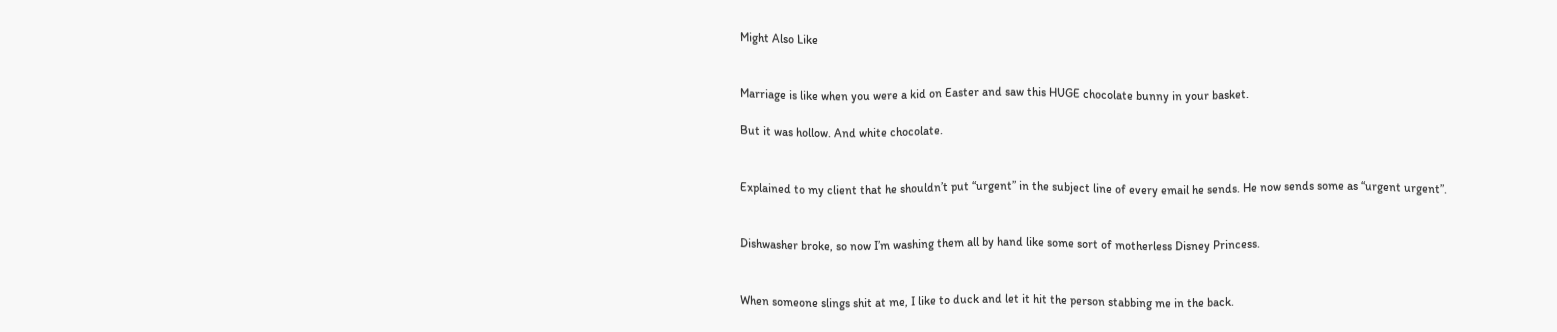Might Also Like


Marriage is like when you were a kid on Easter and saw this HUGE chocolate bunny in your basket.

But it was hollow. And white chocolate.


Explained to my client that he shouldn’t put “urgent” in the subject line of every email he sends. He now sends some as “urgent urgent”.


Dishwasher broke, so now I’m washing them all by hand like some sort of motherless Disney Princess.


When someone slings shit at me, I like to duck and let it hit the person stabbing me in the back.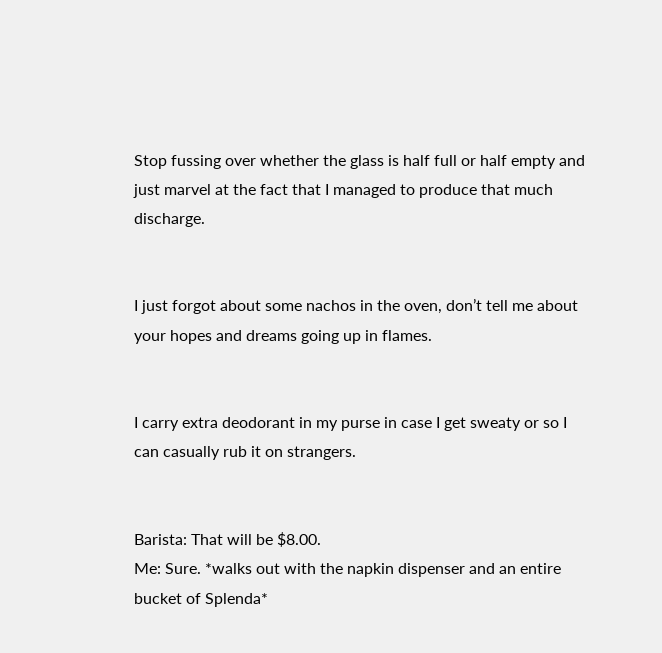Stop fussing over whether the glass is half full or half empty and just marvel at the fact that I managed to produce that much discharge.


I just forgot about some nachos in the oven, don’t tell me about your hopes and dreams going up in flames.


I carry extra deodorant in my purse in case I get sweaty or so I can casually rub it on strangers.


Barista: That will be $8.00.
Me: Sure. *walks out with the napkin dispenser and an entire bucket of Splenda*